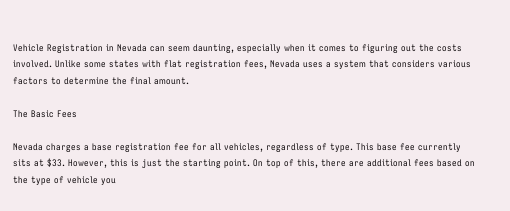Vehicle Registration in Nevada can seem daunting, especially when it comes to figuring out the costs involved. Unlike some states with flat registration fees, Nevada uses a system that considers various factors to determine the final amount.

The Basic Fees

Nevada charges a base registration fee for all vehicles, regardless of type. This base fee currently sits at $33. However, this is just the starting point. On top of this, there are additional fees based on the type of vehicle you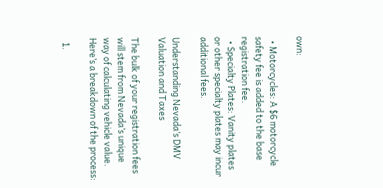own:

  • Motorcycles: A $6 motorcycle safety fee is added to the base registration fee.
  • Specialty Plates: Vanity plates or other specialty plates may incur additional fees.

Understanding Nevada’s DMV Valuation and Taxes

The bulk of your registration fees will stem from Nevada’s unique way of calculating vehicle value. Here’s a breakdown of the process:

  1.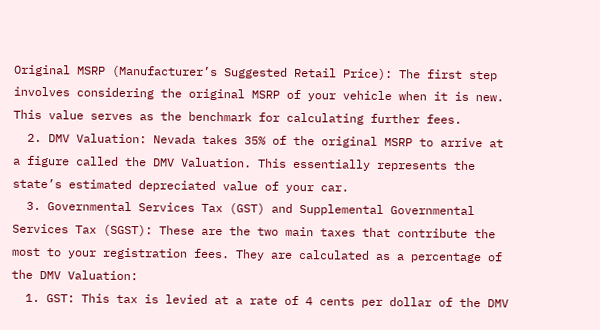Original MSRP (Manufacturer’s Suggested Retail Price): The first step involves considering the original MSRP of your vehicle when it is new. This value serves as the benchmark for calculating further fees.
  2. DMV Valuation: Nevada takes 35% of the original MSRP to arrive at a figure called the DMV Valuation. This essentially represents the state’s estimated depreciated value of your car.
  3. Governmental Services Tax (GST) and Supplemental Governmental Services Tax (SGST): These are the two main taxes that contribute the most to your registration fees. They are calculated as a percentage of the DMV Valuation:
  1. GST: This tax is levied at a rate of 4 cents per dollar of the DMV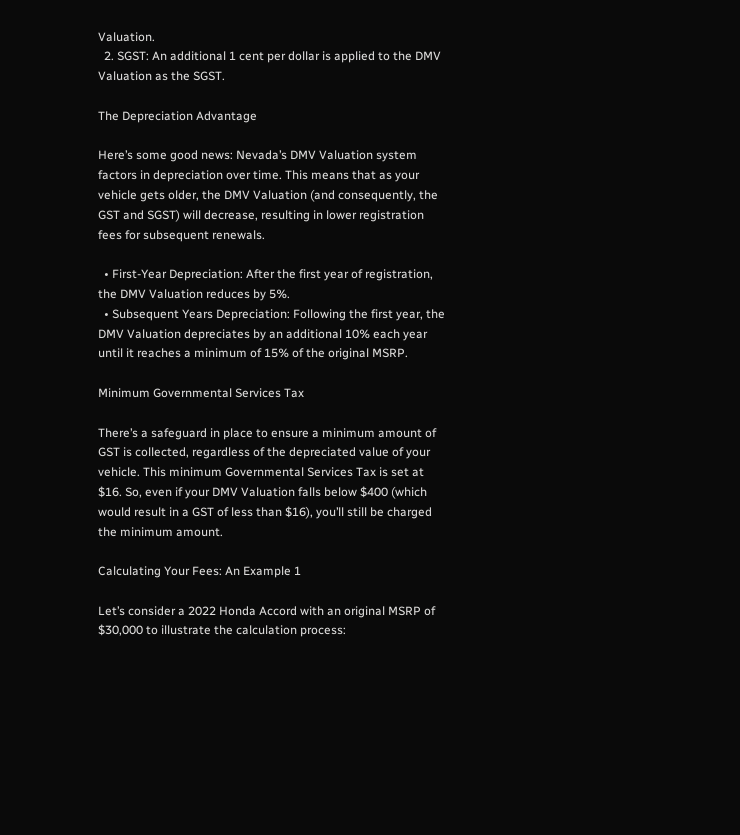Valuation.
  2. SGST: An additional 1 cent per dollar is applied to the DMV Valuation as the SGST.

The Depreciation Advantage

Here’s some good news: Nevada’s DMV Valuation system factors in depreciation over time. This means that as your vehicle gets older, the DMV Valuation (and consequently, the GST and SGST) will decrease, resulting in lower registration fees for subsequent renewals.

  • First-Year Depreciation: After the first year of registration, the DMV Valuation reduces by 5%.
  • Subsequent Years Depreciation: Following the first year, the DMV Valuation depreciates by an additional 10% each year until it reaches a minimum of 15% of the original MSRP.

Minimum Governmental Services Tax

There’s a safeguard in place to ensure a minimum amount of GST is collected, regardless of the depreciated value of your vehicle. This minimum Governmental Services Tax is set at $16. So, even if your DMV Valuation falls below $400 (which would result in a GST of less than $16), you’ll still be charged the minimum amount.

Calculating Your Fees: An Example 1

Let’s consider a 2022 Honda Accord with an original MSRP of $30,000 to illustrate the calculation process: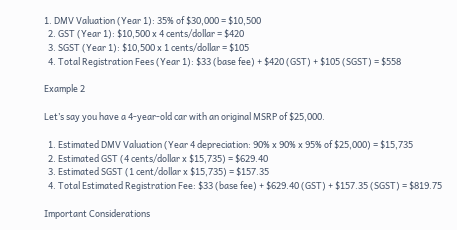1. DMV Valuation (Year 1): 35% of $30,000 = $10,500
  2. GST (Year 1): $10,500 x 4 cents/dollar = $420
  3. SGST (Year 1): $10,500 x 1 cents/dollar = $105
  4. Total Registration Fees (Year 1): $33 (base fee) + $420 (GST) + $105 (SGST) = $558

Example 2

Let’s say you have a 4-year-old car with an original MSRP of $25,000.

  1. Estimated DMV Valuation (Year 4 depreciation: 90% x 90% x 95% of $25,000) = $15,735
  2. Estimated GST (4 cents/dollar x $15,735) = $629.40
  3. Estimated SGST (1 cent/dollar x $15,735) = $157.35
  4. Total Estimated Registration Fee: $33 (base fee) + $629.40 (GST) + $157.35 (SGST) = $819.75

Important Considerations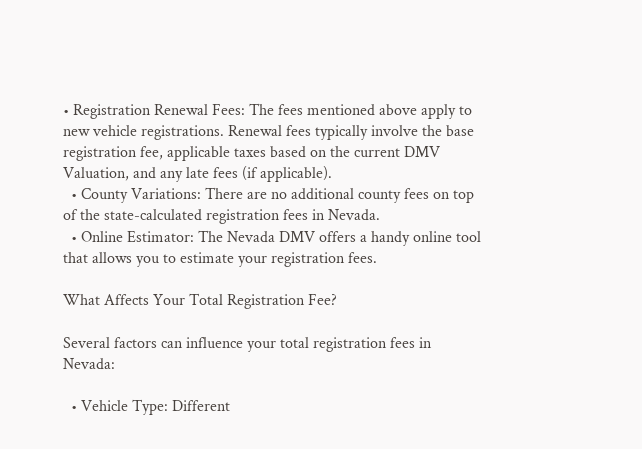• Registration Renewal Fees: The fees mentioned above apply to new vehicle registrations. Renewal fees typically involve the base registration fee, applicable taxes based on the current DMV Valuation, and any late fees (if applicable).
  • County Variations: There are no additional county fees on top of the state-calculated registration fees in Nevada.
  • Online Estimator: The Nevada DMV offers a handy online tool that allows you to estimate your registration fees.

What Affects Your Total Registration Fee?

Several factors can influence your total registration fees in Nevada:

  • Vehicle Type: Different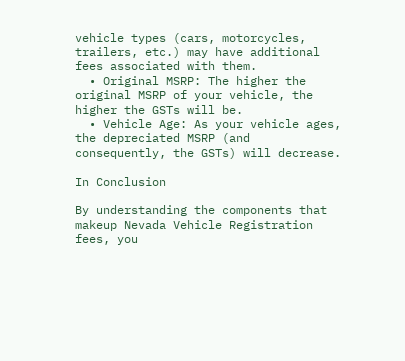vehicle types (cars, motorcycles, trailers, etc.) may have additional fees associated with them.
  • Original MSRP: The higher the original MSRP of your vehicle, the higher the GSTs will be.
  • Vehicle Age: As your vehicle ages, the depreciated MSRP (and consequently, the GSTs) will decrease.

In Conclusion

By understanding the components that makeup Nevada Vehicle Registration fees, you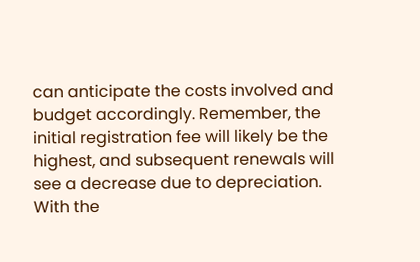can anticipate the costs involved and budget accordingly. Remember, the initial registration fee will likely be the highest, and subsequent renewals will see a decrease due to depreciation. With the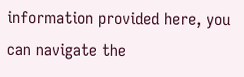information provided here, you can navigate the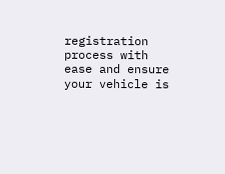registration process with ease and ensure your vehicle is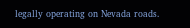legally operating on Nevada roads.